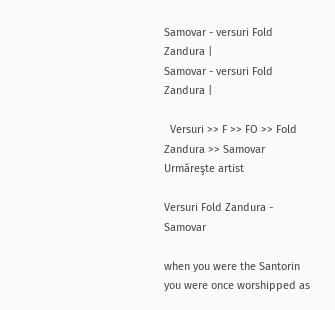Samovar - versuri Fold Zandura |
Samovar - versuri Fold Zandura |

  Versuri >> F >> FO >> Fold Zandura >> Samovar
Urmăreşte artist

Versuri Fold Zandura - Samovar

when you were the Santorin
you were once worshipped as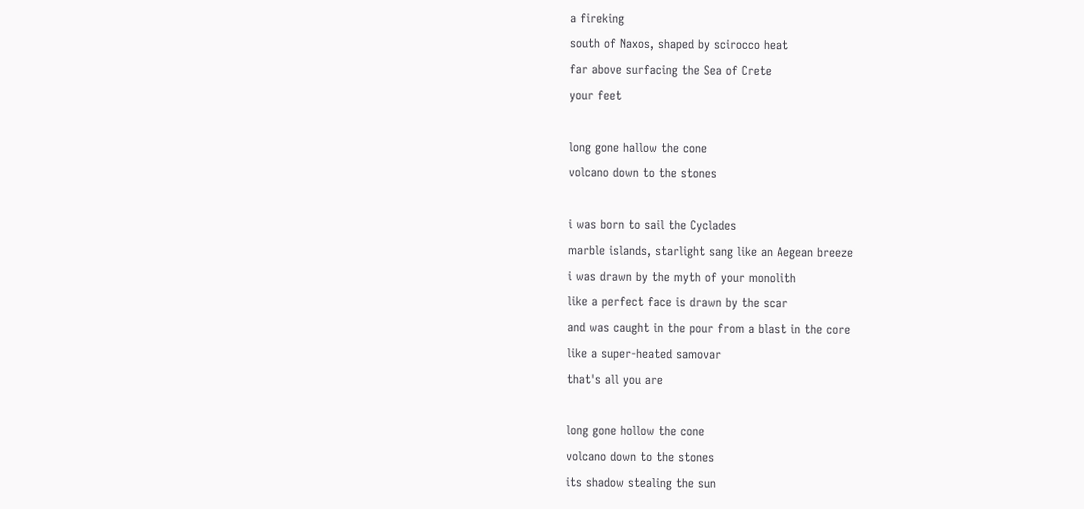a fireking
south of Naxos, shaped by scirocco heat
far above surfacing the Sea of Crete
your feet

long gone hallow the cone
volcano down to the stones

i was born to sail the Cyclades
marble islands, starlight sang like an Aegean breeze
i was drawn by the myth of your monolith
like a perfect face is drawn by the scar
and was caught in the pour from a blast in the core
like a super-heated samovar
that's all you are

long gone hollow the cone
volcano down to the stones
its shadow stealing the sun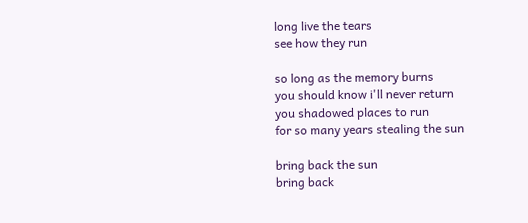long live the tears
see how they run

so long as the memory burns
you should know i'll never return
you shadowed places to run
for so many years stealing the sun

bring back the sun
bring back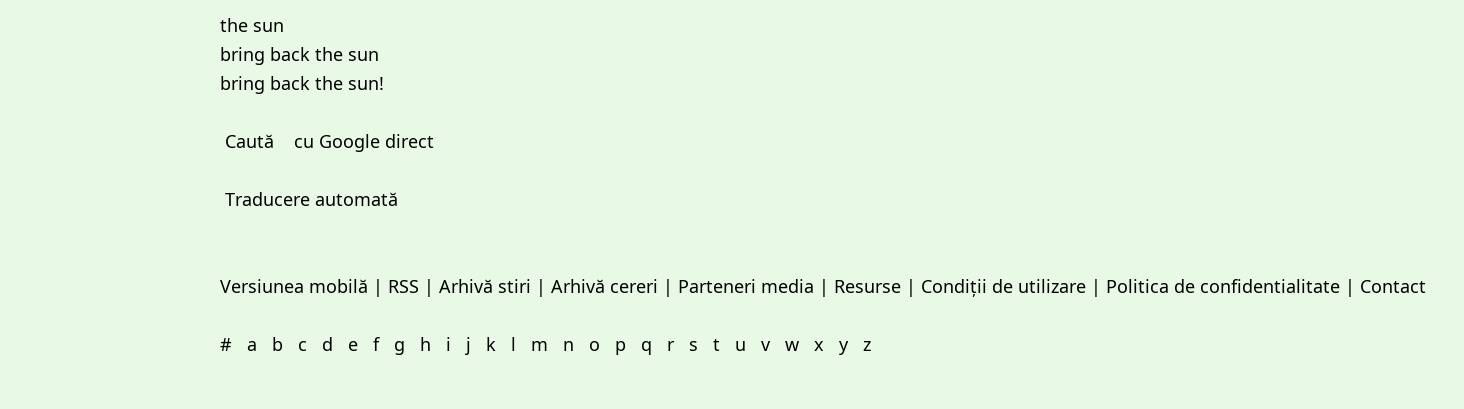the sun
bring back the sun
bring back the sun!

 Caută    cu Google direct

 Traducere automată


Versiunea mobilă | RSS | Arhivă stiri | Arhivă cereri | Parteneri media | Resurse | Condiții de utilizare | Politica de confidentialitate | Contact

#   a   b   c   d   e   f   g   h   i   j   k   l   m   n   o   p   q   r   s   t   u   v   w   x   y   z